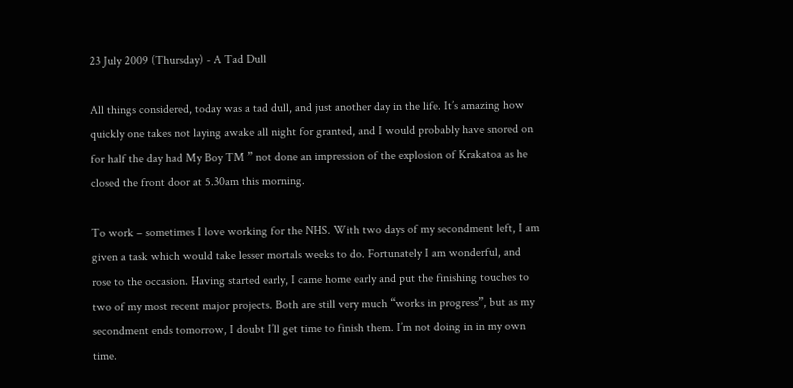23 July 2009 (Thursday) - A Tad Dull

All things considered, today was a tad dull, and just another day in the life. It’s amazing how quickly one takes not laying awake all night for granted, and I would probably have snored on for half the day had My Boy TM ” not done an impression of the explosion of Krakatoa as he closed the front door at 5.30am this morning.

To work – sometimes I love working for the NHS. With two days of my secondment left, I am given a task which would take lesser mortals weeks to do. Fortunately I am wonderful, and rose to the occasion. Having started early, I came home early and put the finishing touches to two of my most recent major projects. Both are still very much “works in progress”, but as my secondment ends tomorrow, I doubt I’ll get time to finish them. I’m not doing in in my own time.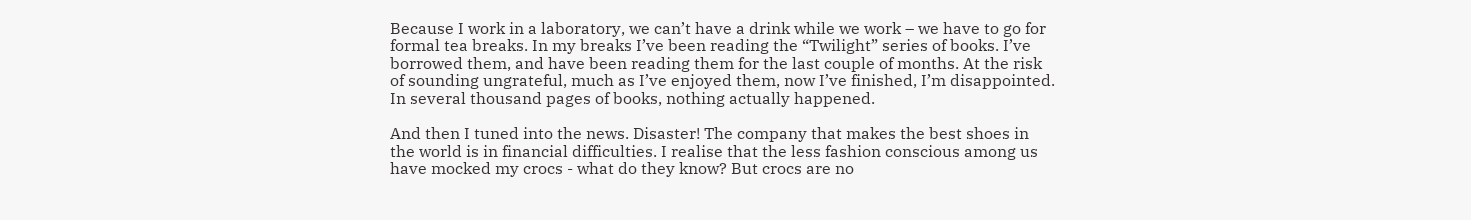Because I work in a laboratory, we can’t have a drink while we work – we have to go for formal tea breaks. In my breaks I’ve been reading the “Twilight” series of books. I’ve borrowed them, and have been reading them for the last couple of months. At the risk of sounding ungrateful, much as I’ve enjoyed them, now I’ve finished, I’m disappointed. In several thousand pages of books, nothing actually happened.

And then I tuned into the news. Disaster! The company that makes the best shoes in the world is in financial difficulties. I realise that the less fashion conscious among us have mocked my crocs - what do they know? But crocs are no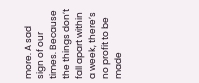more. A sad sign of our times. Because the things don’t fall apart within a week, there’s no profit to be made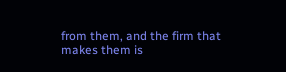from them, and the firm that makes them is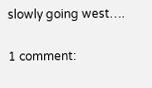slowly going west….

1 comment: